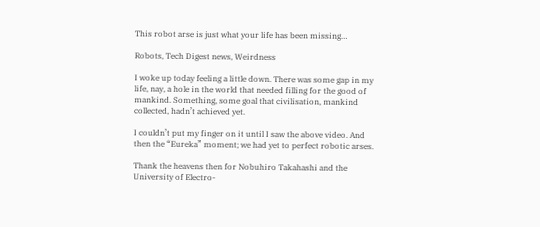This robot arse is just what your life has been missing…

Robots, Tech Digest news, Weirdness

I woke up today feeling a little down. There was some gap in my life, nay, a hole in the world that needed filling for the good of mankind. Something, some goal that civilisation, mankind collected, hadn’t achieved yet.

I couldn’t put my finger on it until I saw the above video. And then the “Eureka” moment; we had yet to perfect robotic arses.

Thank the heavens then for Nobuhiro Takahashi and the University of Electro-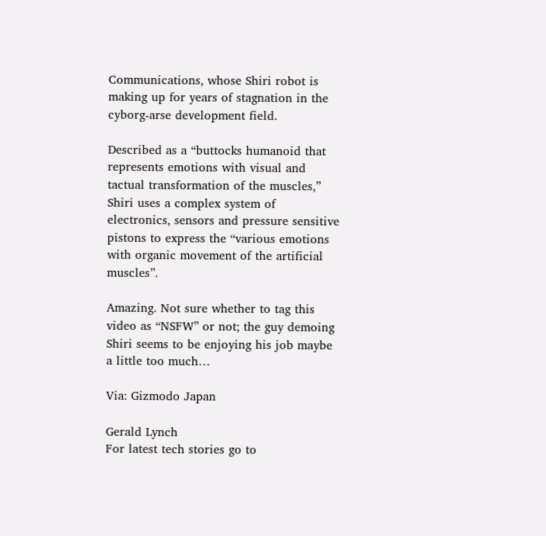Communications, whose Shiri robot is making up for years of stagnation in the cyborg-arse development field.

Described as a “buttocks humanoid that represents emotions with visual and tactual transformation of the muscles,” Shiri uses a complex system of electronics, sensors and pressure sensitive pistons to express the “various emotions with organic movement of the artificial muscles”.

Amazing. Not sure whether to tag this video as “NSFW” or not; the guy demoing Shiri seems to be enjoying his job maybe a little too much…

Via: Gizmodo Japan

Gerald Lynch
For latest tech stories go to